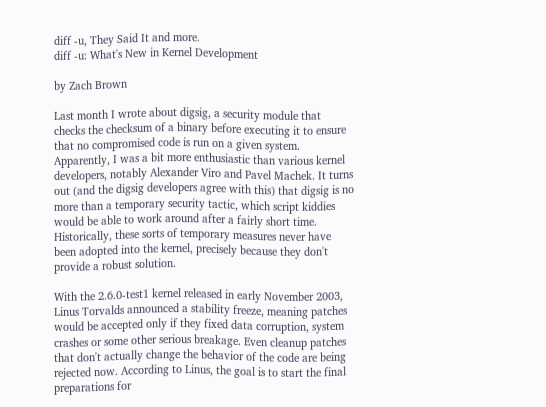diff -u, They Said It and more.
diff -u: What's New in Kernel Development

by Zach Brown

Last month I wrote about digsig, a security module that checks the checksum of a binary before executing it to ensure that no compromised code is run on a given system. Apparently, I was a bit more enthusiastic than various kernel developers, notably Alexander Viro and Pavel Machek. It turns out (and the digsig developers agree with this) that digsig is no more than a temporary security tactic, which script kiddies would be able to work around after a fairly short time. Historically, these sorts of temporary measures never have been adopted into the kernel, precisely because they don't provide a robust solution.

With the 2.6.0-test1 kernel released in early November 2003, Linus Torvalds announced a stability freeze, meaning patches would be accepted only if they fixed data corruption, system crashes or some other serious breakage. Even cleanup patches that don't actually change the behavior of the code are being rejected now. According to Linus, the goal is to start the final preparations for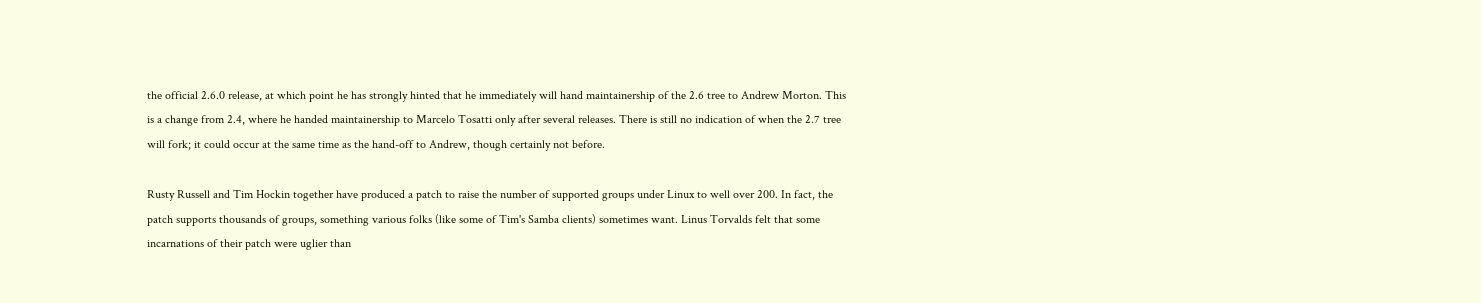the official 2.6.0 release, at which point he has strongly hinted that he immediately will hand maintainership of the 2.6 tree to Andrew Morton. This is a change from 2.4, where he handed maintainership to Marcelo Tosatti only after several releases. There is still no indication of when the 2.7 tree will fork; it could occur at the same time as the hand-off to Andrew, though certainly not before.

Rusty Russell and Tim Hockin together have produced a patch to raise the number of supported groups under Linux to well over 200. In fact, the patch supports thousands of groups, something various folks (like some of Tim's Samba clients) sometimes want. Linus Torvalds felt that some incarnations of their patch were uglier than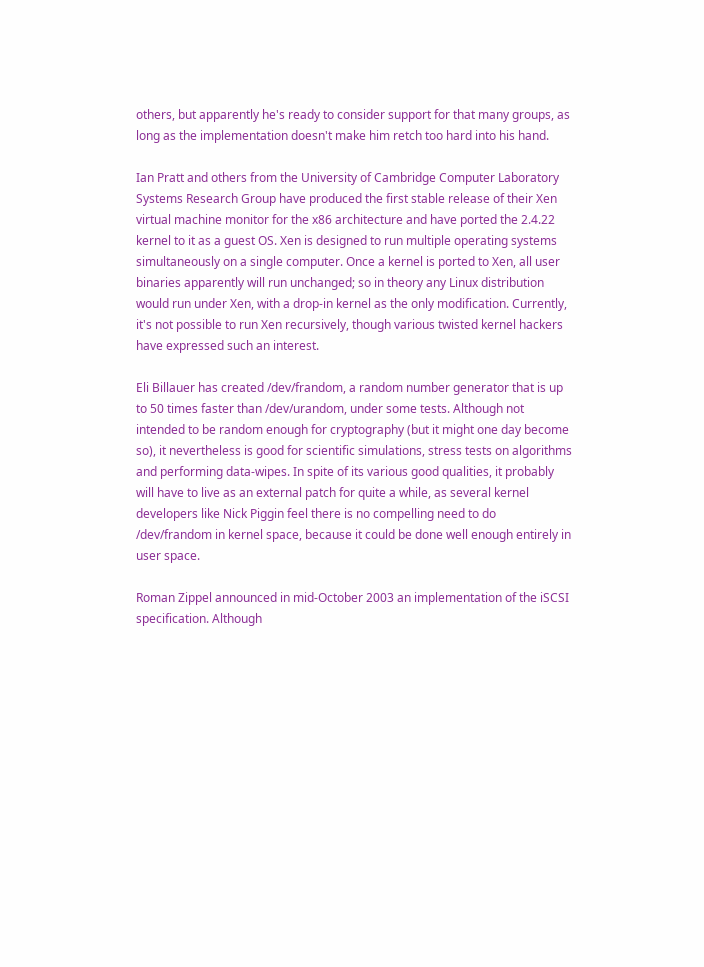others, but apparently he's ready to consider support for that many groups, as long as the implementation doesn't make him retch too hard into his hand.

Ian Pratt and others from the University of Cambridge Computer Laboratory Systems Research Group have produced the first stable release of their Xen virtual machine monitor for the x86 architecture and have ported the 2.4.22 kernel to it as a guest OS. Xen is designed to run multiple operating systems simultaneously on a single computer. Once a kernel is ported to Xen, all user binaries apparently will run unchanged; so in theory any Linux distribution would run under Xen, with a drop-in kernel as the only modification. Currently, it's not possible to run Xen recursively, though various twisted kernel hackers have expressed such an interest.

Eli Billauer has created /dev/frandom, a random number generator that is up to 50 times faster than /dev/urandom, under some tests. Although not intended to be random enough for cryptography (but it might one day become so), it nevertheless is good for scientific simulations, stress tests on algorithms and performing data-wipes. In spite of its various good qualities, it probably will have to live as an external patch for quite a while, as several kernel developers like Nick Piggin feel there is no compelling need to do /dev/frandom in kernel space, because it could be done well enough entirely in user space.

Roman Zippel announced in mid-October 2003 an implementation of the iSCSI specification. Although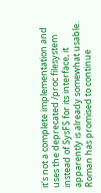it's not a complete implementation and uses the deprecated /proc filesystem instead of SysFS for its interface, it apparently is already somewhat usable. Roman has promised to continue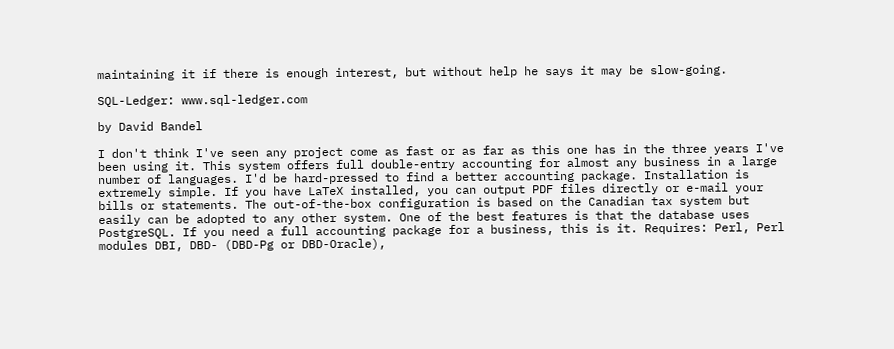maintaining it if there is enough interest, but without help he says it may be slow-going.

SQL-Ledger: www.sql-ledger.com

by David Bandel

I don't think I've seen any project come as fast or as far as this one has in the three years I've been using it. This system offers full double-entry accounting for almost any business in a large number of languages. I'd be hard-pressed to find a better accounting package. Installation is extremely simple. If you have LaTeX installed, you can output PDF files directly or e-mail your bills or statements. The out-of-the-box configuration is based on the Canadian tax system but easily can be adopted to any other system. One of the best features is that the database uses PostgreSQL. If you need a full accounting package for a business, this is it. Requires: Perl, Perl modules DBI, DBD- (DBD-Pg or DBD-Oracle),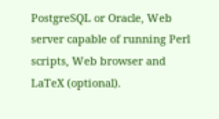PostgreSQL or Oracle, Web server capable of running Perl scripts, Web browser and LaTeX (optional).